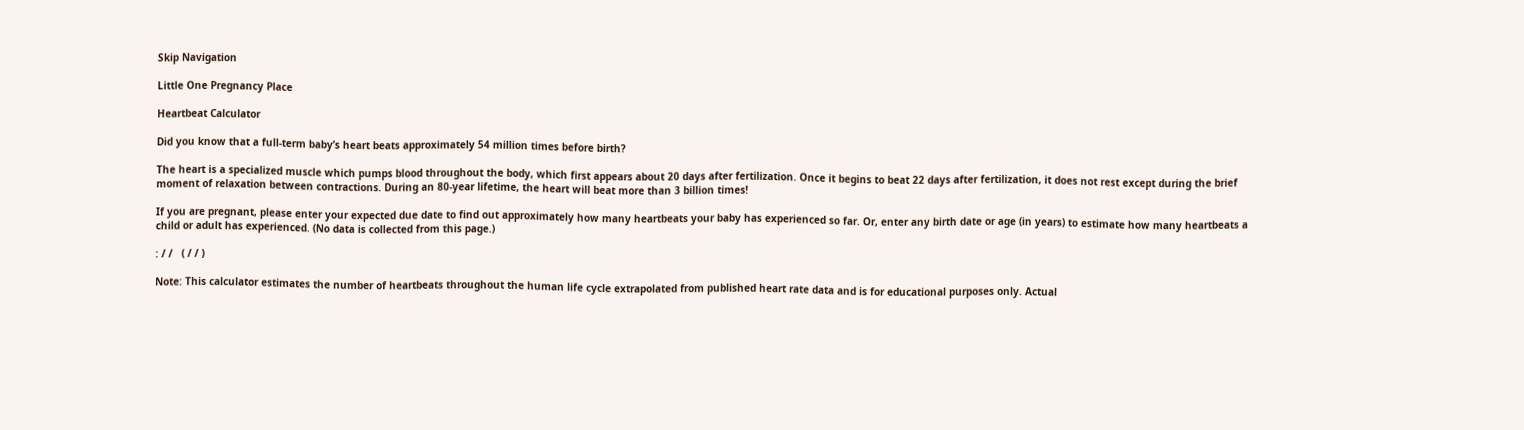Skip Navigation

Little One Pregnancy Place

Heartbeat Calculator

Did you know that a full-term baby’s heart beats approximately 54 million times before birth?

The heart is a specialized muscle which pumps blood throughout the body, which first appears about 20 days after fertilization. Once it begins to beat 22 days after fertilization, it does not rest except during the brief moment of relaxation between contractions. During an 80-year lifetime, the heart will beat more than 3 billion times!

If you are pregnant, please enter your expected due date to find out approximately how many heartbeats your baby has experienced so far. Or, enter any birth date or age (in years) to estimate how many heartbeats a child or adult has experienced. (No data is collected from this page.)

: / /   ( / / )

Note: This calculator estimates the number of heartbeats throughout the human life cycle extrapolated from published heart rate data and is for educational purposes only. Actual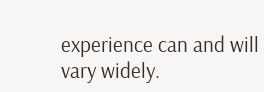experience can and will vary widely.